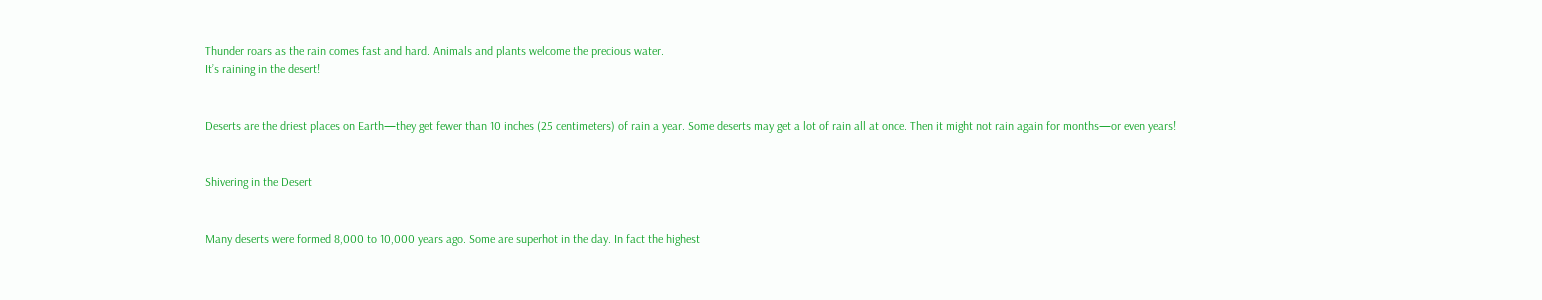Thunder roars as the rain comes fast and hard. Animals and plants welcome the precious water.
It’s raining in the desert!


Deserts are the driest places on Earth—they get fewer than 10 inches (25 centimeters) of rain a year. Some deserts may get a lot of rain all at once. Then it might not rain again for months—or even years!


Shivering in the Desert


Many deserts were formed 8,000 to 10,000 years ago. Some are superhot in the day. In fact the highest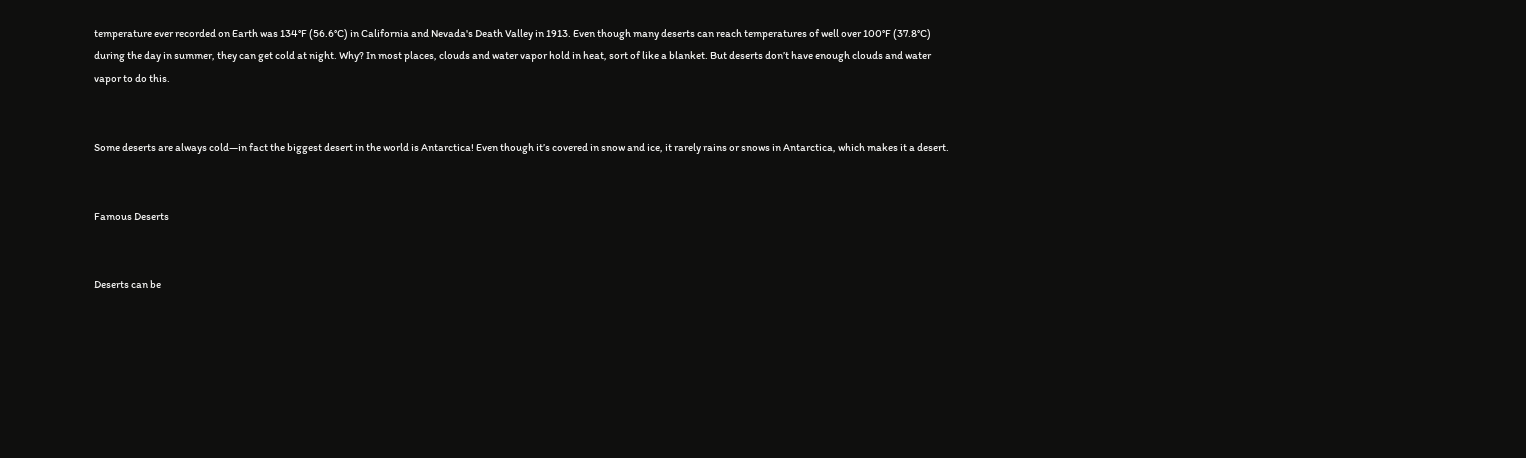temperature ever recorded on Earth was 134°F (56.6°C) in California and Nevada's Death Valley in 1913. Even though many deserts can reach temperatures of well over 100°F (37.8°C) during the day in summer, they can get cold at night. Why? In most places, clouds and water vapor hold in heat, sort of like a blanket. But deserts don’t have enough clouds and water vapor to do this.


Some deserts are always cold—in fact the biggest desert in the world is Antarctica! Even though it’s covered in snow and ice, it rarely rains or snows in Antarctica, which makes it a desert.


Famous Deserts


Deserts can be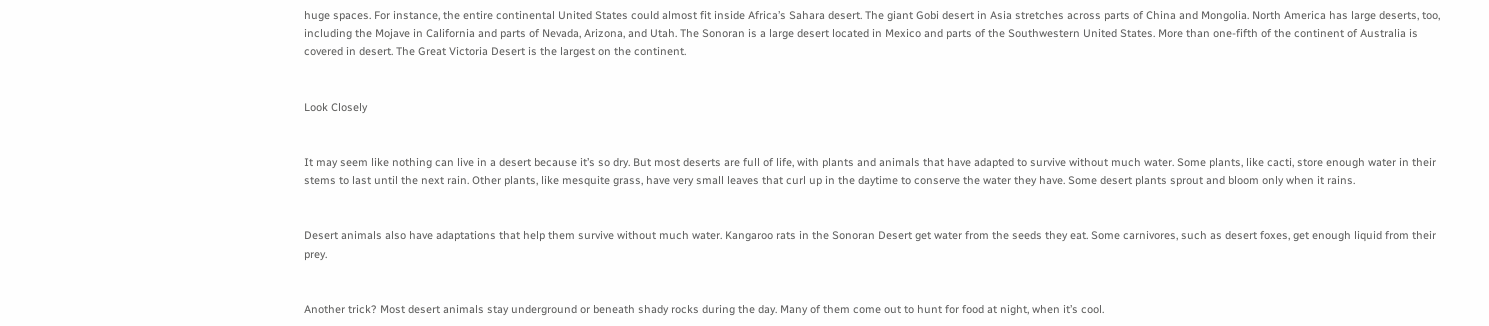huge spaces. For instance, the entire continental United States could almost fit inside Africa’s Sahara desert. The giant Gobi desert in Asia stretches across parts of China and Mongolia. North America has large deserts, too, including the Mojave in California and parts of Nevada, Arizona, and Utah. The Sonoran is a large desert located in Mexico and parts of the Southwestern United States. More than one-fifth of the continent of Australia is covered in desert. The Great Victoria Desert is the largest on the continent.


Look Closely


It may seem like nothing can live in a desert because it’s so dry. But most deserts are full of life, with plants and animals that have adapted to survive without much water. Some plants, like cacti, store enough water in their stems to last until the next rain. Other plants, like mesquite grass, have very small leaves that curl up in the daytime to conserve the water they have. Some desert plants sprout and bloom only when it rains.


Desert animals also have adaptations that help them survive without much water. Kangaroo rats in the Sonoran Desert get water from the seeds they eat. Some carnivores, such as desert foxes, get enough liquid from their prey.


Another trick? Most desert animals stay underground or beneath shady rocks during the day. Many of them come out to hunt for food at night, when it’s cool.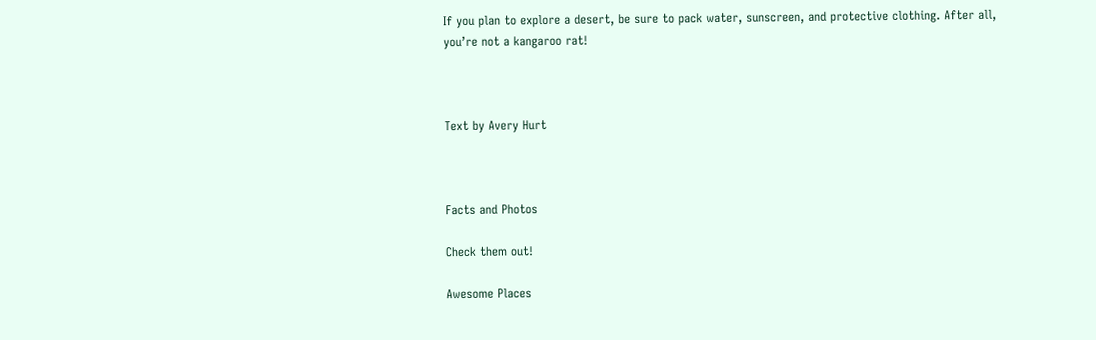If you plan to explore a desert, be sure to pack water, sunscreen, and protective clothing. After all, you’re not a kangaroo rat!



Text by Avery Hurt



Facts and Photos

Check them out!

Awesome Places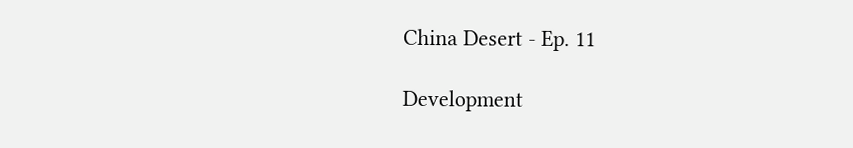China Desert - Ep. 11

Development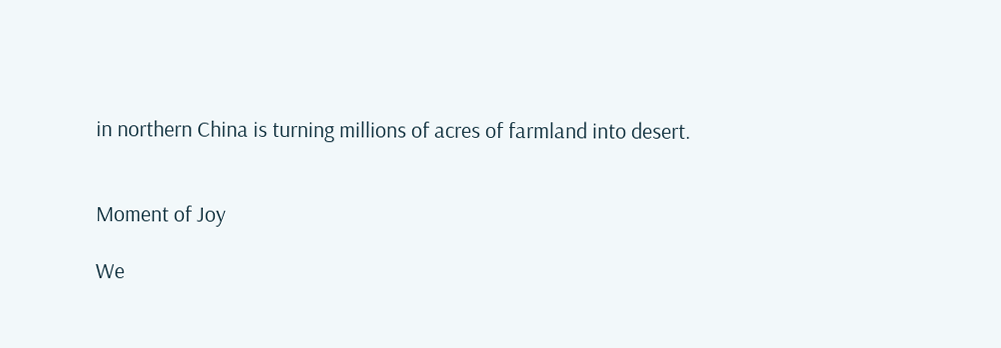in northern China is turning millions of acres of farmland into desert.


Moment of Joy

We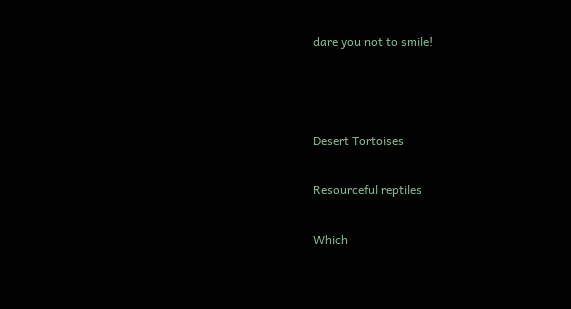dare you not to smile!



Desert Tortoises

Resourceful reptiles

Which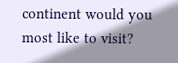continent would you most like to visit?